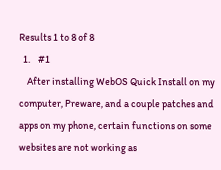Results 1 to 8 of 8
  1.    #1
    After installing WebOS Quick Install on my computer, Preware, and a couple patches and apps on my phone, certain functions on some websites are not working as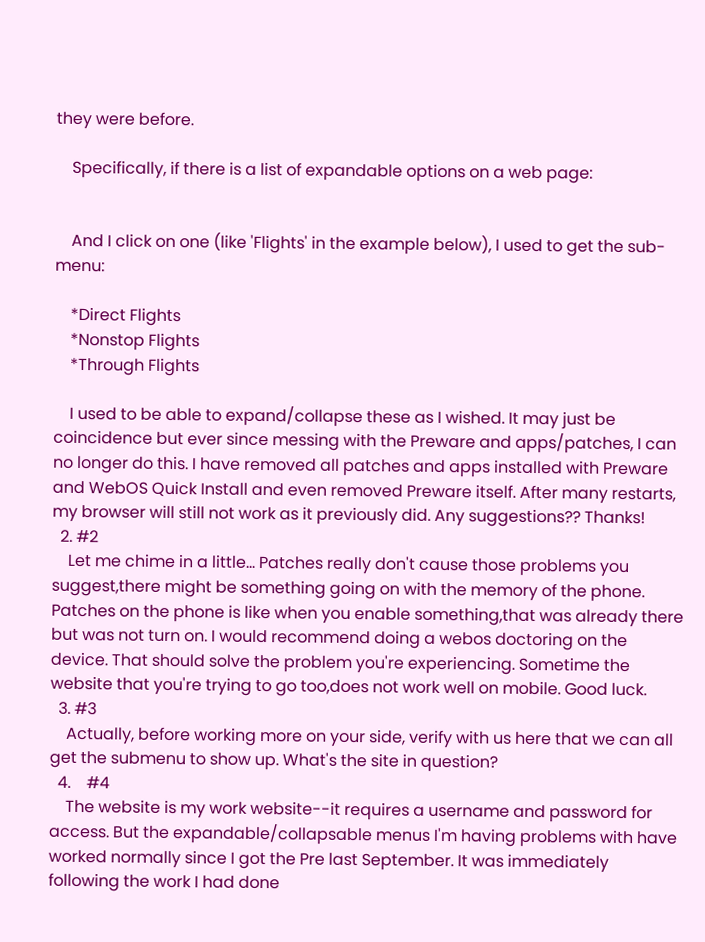they were before.

    Specifically, if there is a list of expandable options on a web page:


    And I click on one (like 'Flights' in the example below), I used to get the sub-menu:

    *Direct Flights
    *Nonstop Flights
    *Through Flights

    I used to be able to expand/collapse these as I wished. It may just be coincidence but ever since messing with the Preware and apps/patches, I can no longer do this. I have removed all patches and apps installed with Preware and WebOS Quick Install and even removed Preware itself. After many restarts, my browser will still not work as it previously did. Any suggestions?? Thanks!
  2. #2
    Let me chime in a little... Patches really don't cause those problems you suggest,there might be something going on with the memory of the phone. Patches on the phone is like when you enable something,that was already there but was not turn on. I would recommend doing a webos doctoring on the device. That should solve the problem you're experiencing. Sometime the website that you're trying to go too,does not work well on mobile. Good luck.
  3. #3
    Actually, before working more on your side, verify with us here that we can all get the submenu to show up. What's the site in question?
  4.    #4
    The website is my work website--it requires a username and password for access. But the expandable/collapsable menus I'm having problems with have worked normally since I got the Pre last September. It was immediately following the work I had done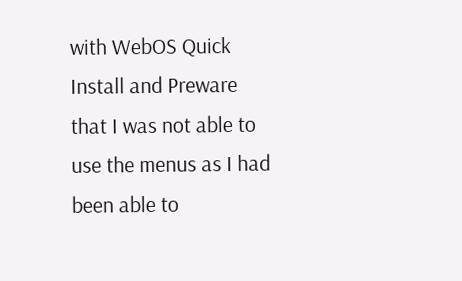with WebOS Quick Install and Preware that I was not able to use the menus as I had been able to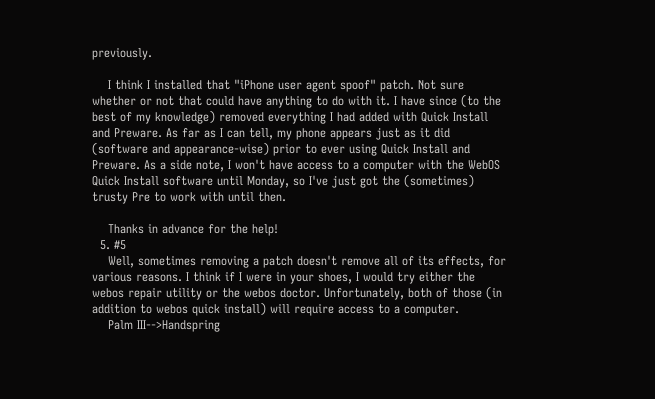previously.

    I think I installed that "iPhone user agent spoof" patch. Not sure whether or not that could have anything to do with it. I have since (to the best of my knowledge) removed everything I had added with Quick Install and Preware. As far as I can tell, my phone appears just as it did (software and appearance-wise) prior to ever using Quick Install and Preware. As a side note, I won't have access to a computer with the WebOS Quick Install software until Monday, so I've just got the (sometimes) trusty Pre to work with until then.

    Thanks in advance for the help!
  5. #5
    Well, sometimes removing a patch doesn't remove all of its effects, for various reasons. I think if I were in your shoes, I would try either the webos repair utility or the webos doctor. Unfortunately, both of those (in addition to webos quick install) will require access to a computer.
    Palm III-->Handspring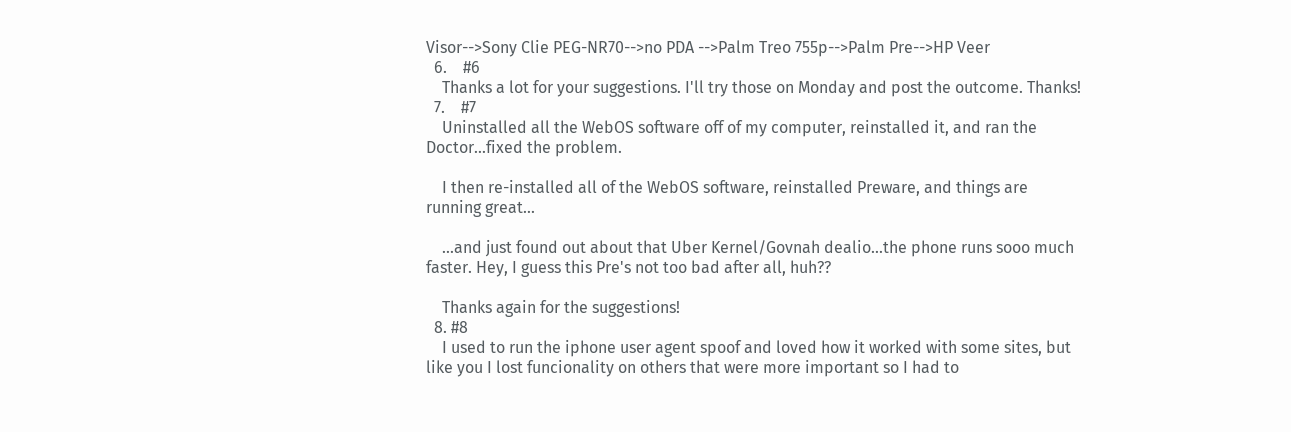Visor-->Sony Clie PEG-NR70-->no PDA -->Palm Treo 755p-->Palm Pre-->HP Veer
  6.    #6
    Thanks a lot for your suggestions. I'll try those on Monday and post the outcome. Thanks!
  7.    #7
    Uninstalled all the WebOS software off of my computer, reinstalled it, and ran the Doctor...fixed the problem.

    I then re-installed all of the WebOS software, reinstalled Preware, and things are running great...

    ...and just found out about that Uber Kernel/Govnah dealio...the phone runs sooo much faster. Hey, I guess this Pre's not too bad after all, huh??

    Thanks again for the suggestions!
  8. #8
    I used to run the iphone user agent spoof and loved how it worked with some sites, but like you I lost funcionality on others that were more important so I had to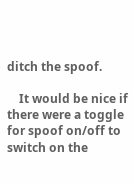ditch the spoof.

    It would be nice if there were a toggle for spoof on/off to switch on the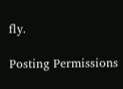fly.

Posting Permissions